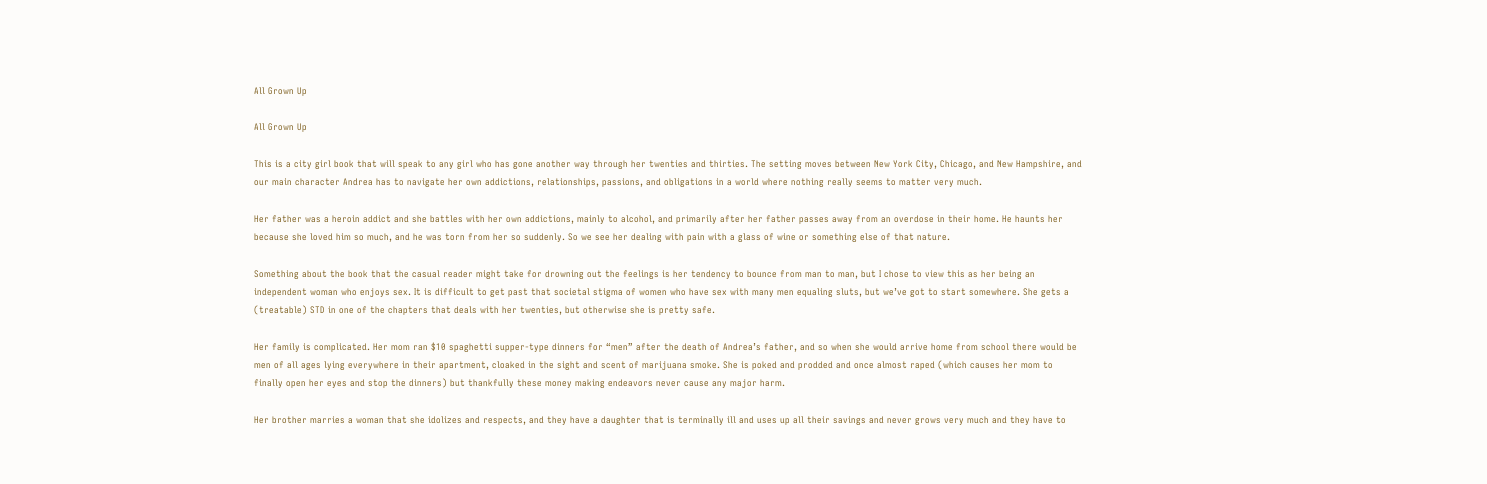All Grown Up

All Grown Up

This is a city girl book that will speak to any girl who has gone another way through her twenties and thirties. The setting moves between New York City, Chicago, and New Hampshire, and our main character Andrea has to navigate her own addictions, relationships, passions, and obligations in a world where nothing really seems to matter very much.

Her father was a heroin addict and she battles with her own addictions, mainly to alcohol, and primarily after her father passes away from an overdose in their home. He haunts her because she loved him so much, and he was torn from her so suddenly. So we see her dealing with pain with a glass of wine or something else of that nature.

Something about the book that the casual reader might take for drowning out the feelings is her tendency to bounce from man to man, but I chose to view this as her being an independent woman who enjoys sex. It is difficult to get past that societal stigma of women who have sex with many men equaling sluts, but we’ve got to start somewhere. She gets a (treatable) STD in one of the chapters that deals with her twenties, but otherwise she is pretty safe.

Her family is complicated. Her mom ran $10 spaghetti supper-type dinners for “men” after the death of Andrea’s father, and so when she would arrive home from school there would be men of all ages lying everywhere in their apartment, cloaked in the sight and scent of marijuana smoke. She is poked and prodded and once almost raped (which causes her mom to finally open her eyes and stop the dinners) but thankfully these money making endeavors never cause any major harm.

Her brother marries a woman that she idolizes and respects, and they have a daughter that is terminally ill and uses up all their savings and never grows very much and they have to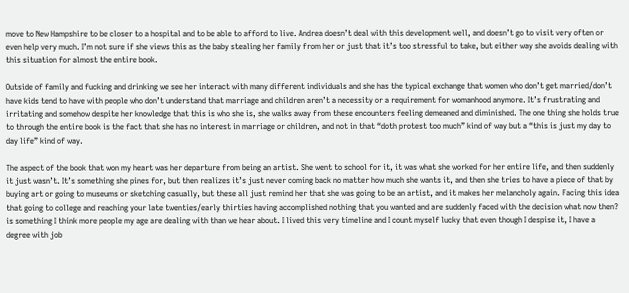move to New Hampshire to be closer to a hospital and to be able to afford to live. Andrea doesn’t deal with this development well, and doesn’t go to visit very often or even help very much. I’m not sure if she views this as the baby stealing her family from her or just that it’s too stressful to take, but either way she avoids dealing with this situation for almost the entire book.

Outside of family and fucking and drinking we see her interact with many different individuals and she has the typical exchange that women who don’t get married/don’t have kids tend to have with people who don’t understand that marriage and children aren’t a necessity or a requirement for womanhood anymore. It’s frustrating and irritating and somehow despite her knowledge that this is who she is, she walks away from these encounters feeling demeaned and diminished. The one thing she holds true to through the entire book is the fact that she has no interest in marriage or children, and not in that “doth protest too much” kind of way but a “this is just my day to day life” kind of way.

The aspect of the book that won my heart was her departure from being an artist. She went to school for it, it was what she worked for her entire life, and then suddenly it just wasn’t. It’s something she pines for, but then realizes it’s just never coming back no matter how much she wants it, and then she tries to have a piece of that by buying art or going to museums or sketching casually, but these all just remind her that she was going to be an artist, and it makes her melancholy again. Facing this idea that going to college and reaching your late twenties/early thirties having accomplished nothing that you wanted and are suddenly faced with the decision what now then? is something I think more people my age are dealing with than we hear about. I lived this very timeline and I count myself lucky that even though I despise it, I have a degree with job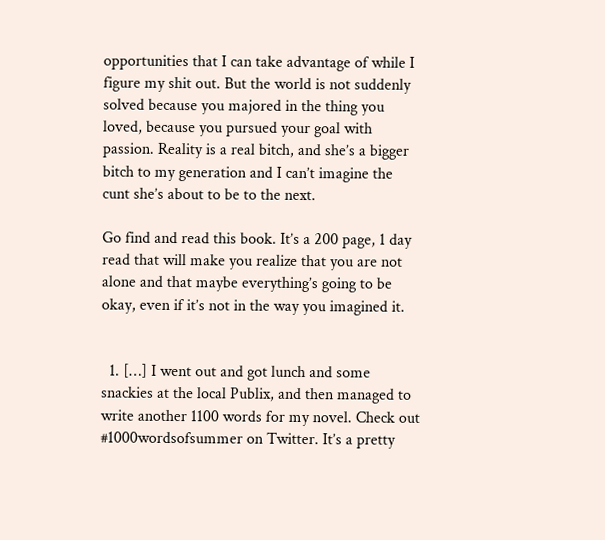opportunities that I can take advantage of while I figure my shit out. But the world is not suddenly solved because you majored in the thing you loved, because you pursued your goal with passion. Reality is a real bitch, and she’s a bigger bitch to my generation and I can’t imagine the cunt she’s about to be to the next.

Go find and read this book. It’s a 200 page, 1 day read that will make you realize that you are not alone and that maybe everything’s going to be okay, even if it’s not in the way you imagined it.


  1. […] I went out and got lunch and some snackies at the local Publix, and then managed to write another 1100 words for my novel. Check out #1000wordsofsummer on Twitter. It’s a pretty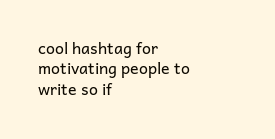cool hashtag for motivating people to write so if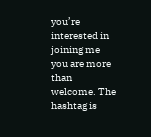you’re interested in joining me you are more than welcome. The hashtag is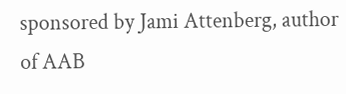sponsored by Jami Attenberg, author of AAB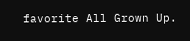favorite All Grown Up.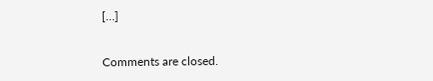[…]


Comments are closed.